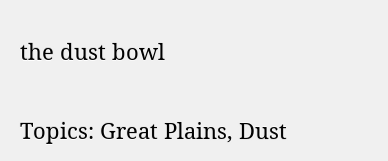the dust bowl

Topics: Great Plains, Dust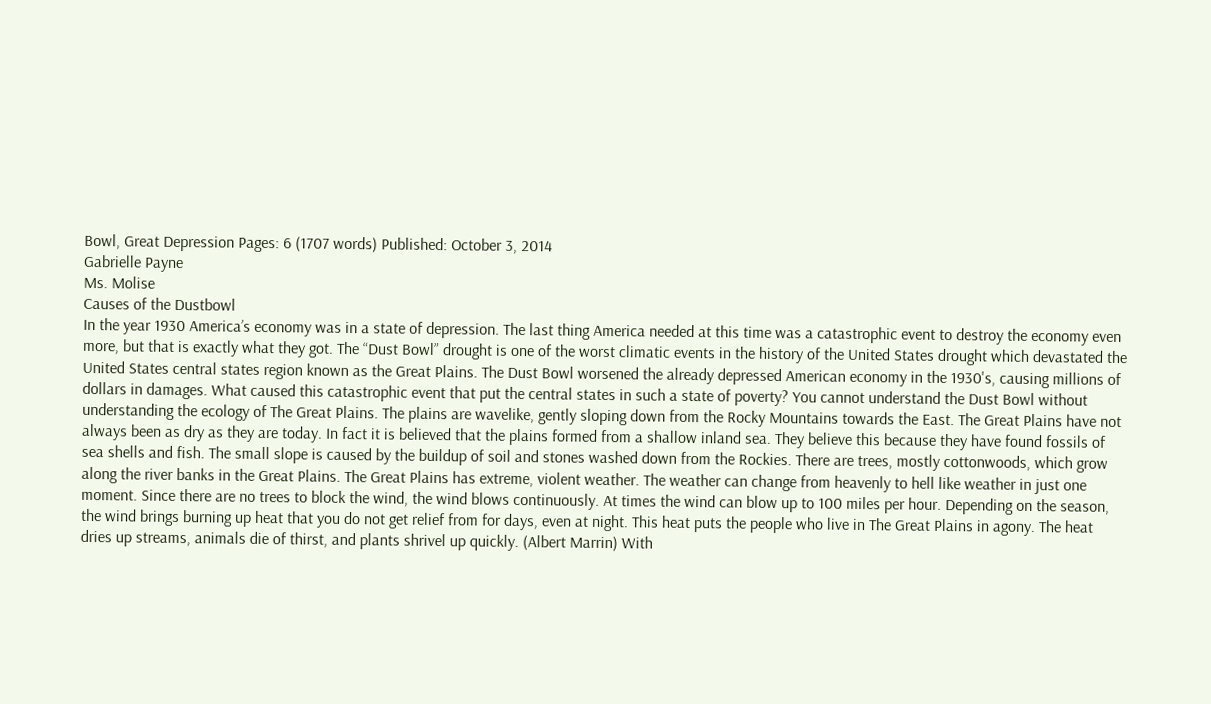Bowl, Great Depression Pages: 6 (1707 words) Published: October 3, 2014
Gabrielle Payne
Ms. Molise
Causes of the Dustbowl
In the year 1930 America’s economy was in a state of depression. The last thing America needed at this time was a catastrophic event to destroy the economy even more, but that is exactly what they got. The “Dust Bowl” drought is one of the worst climatic events in the history of the United States drought which devastated the United States central states region known as the Great Plains. The Dust Bowl worsened the already depressed American economy in the 1930's, causing millions of dollars in damages. What caused this catastrophic event that put the central states in such a state of poverty? You cannot understand the Dust Bowl without understanding the ecology of The Great Plains. The plains are wavelike, gently sloping down from the Rocky Mountains towards the East. The Great Plains have not always been as dry as they are today. In fact it is believed that the plains formed from a shallow inland sea. They believe this because they have found fossils of sea shells and fish. The small slope is caused by the buildup of soil and stones washed down from the Rockies. There are trees, mostly cottonwoods, which grow along the river banks in the Great Plains. The Great Plains has extreme, violent weather. The weather can change from heavenly to hell like weather in just one moment. Since there are no trees to block the wind, the wind blows continuously. At times the wind can blow up to 100 miles per hour. Depending on the season, the wind brings burning up heat that you do not get relief from for days, even at night. This heat puts the people who live in The Great Plains in agony. The heat dries up streams, animals die of thirst, and plants shrivel up quickly. (Albert Marrin) With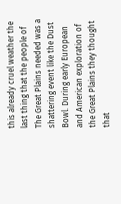this already cruel weather the last thing that the people of The Great Plains needed was a shattering event like the Dust Bowl. During early European and American exploration of the Great Plains they thought that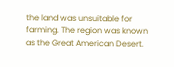the land was unsuitable for farming. The region was known as the Great American Desert.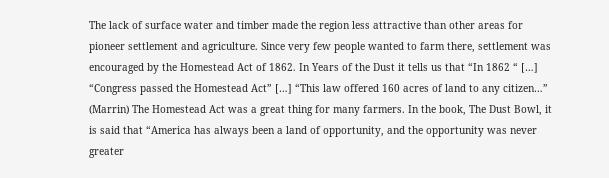The lack of surface water and timber made the region less attractive than other areas for pioneer settlement and agriculture. Since very few people wanted to farm there, settlement was encouraged by the Homestead Act of 1862. In Years of the Dust it tells us that “In 1862 “ […] “Congress passed the Homestead Act” […] “This law offered 160 acres of land to any citizen…” (Marrin) The Homestead Act was a great thing for many farmers. In the book, The Dust Bowl, it is said that “America has always been a land of opportunity, and the opportunity was never greater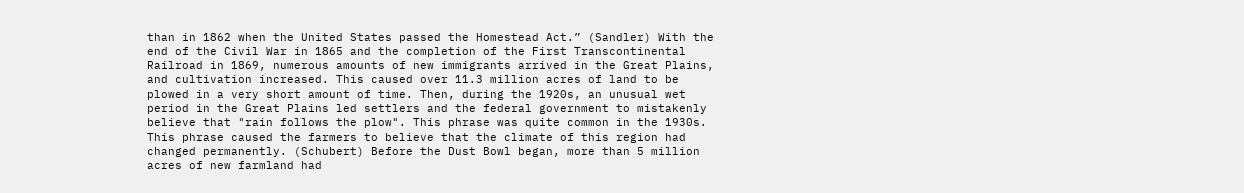than in 1862 when the United States passed the Homestead Act.” (Sandler) With the end of the Civil War in 1865 and the completion of the First Transcontinental Railroad in 1869, numerous amounts of new immigrants arrived in the Great Plains, and cultivation increased. This caused over 11.3 million acres of land to be plowed in a very short amount of time. Then, during the 1920s, an unusual wet period in the Great Plains led settlers and the federal government to mistakenly believe that "rain follows the plow". This phrase was quite common in the 1930s. This phrase caused the farmers to believe that the climate of this region had changed permanently. (Schubert) Before the Dust Bowl began, more than 5 million acres of new farmland had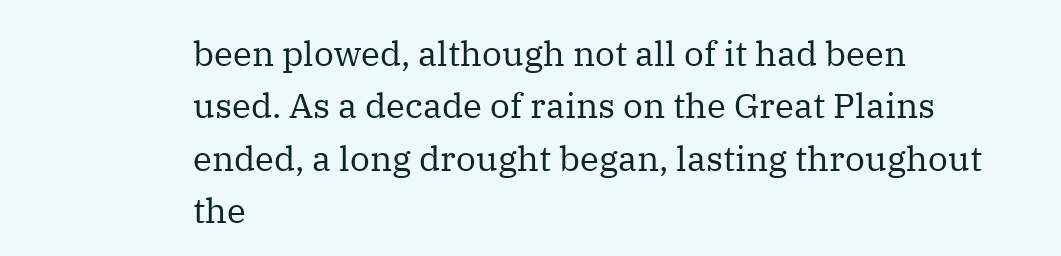been plowed, although not all of it had been used. As a decade of rains on the Great Plains ended, a long drought began, lasting throughout the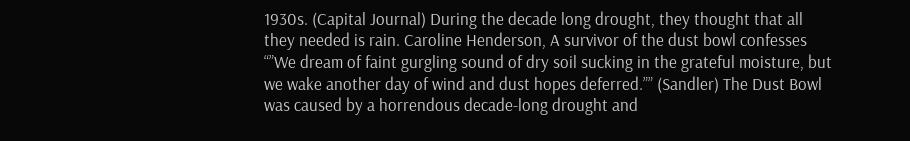1930s. (Capital Journal) During the decade long drought, they thought that all they needed is rain. Caroline Henderson, A survivor of the dust bowl confesses “”We dream of faint gurgling sound of dry soil sucking in the grateful moisture, but we wake another day of wind and dust hopes deferred.”” (Sandler) The Dust Bowl was caused by a horrendous decade-long drought and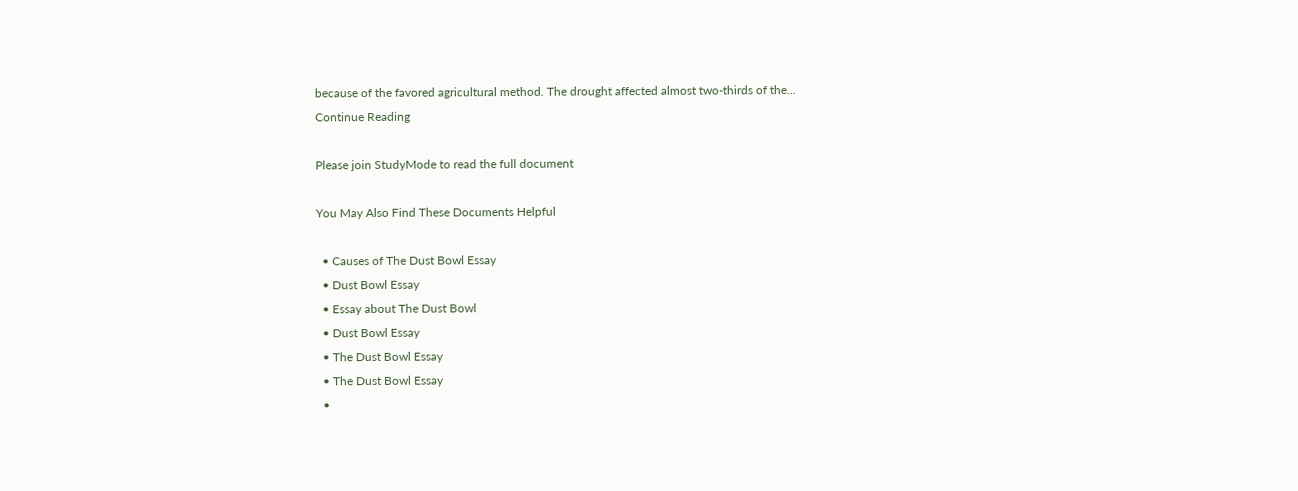because of the favored agricultural method. The drought affected almost two-thirds of the...
Continue Reading

Please join StudyMode to read the full document

You May Also Find These Documents Helpful

  • Causes of The Dust Bowl Essay
  • Dust Bowl Essay
  • Essay about The Dust Bowl
  • Dust Bowl Essay
  • The Dust Bowl Essay
  • The Dust Bowl Essay
  •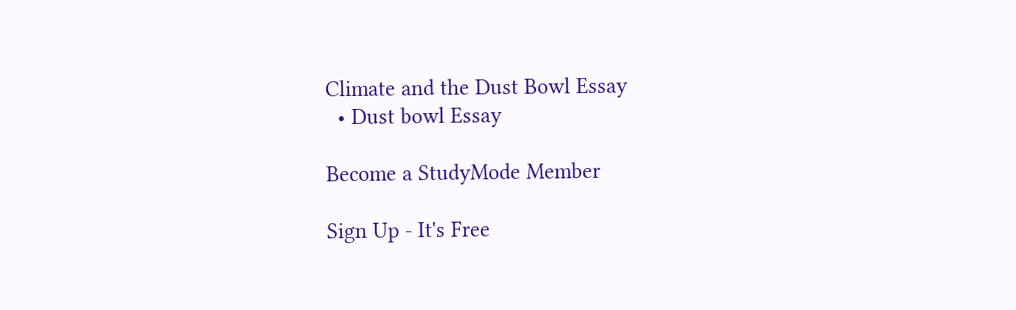Climate and the Dust Bowl Essay
  • Dust bowl Essay

Become a StudyMode Member

Sign Up - It's Free